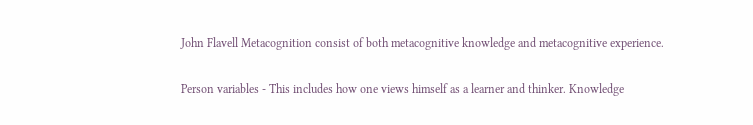John Flavell Metacognition consist of both metacognitive knowledge and metacognitive experience.

Person variables - This includes how one views himself as a learner and thinker. Knowledge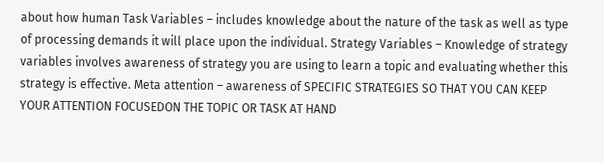about how human Task Variables – includes knowledge about the nature of the task as well as type of processing demands it will place upon the individual. Strategy Variables – Knowledge of strategy variables involves awareness of strategy you are using to learn a topic and evaluating whether this strategy is effective. Meta attention – awareness of SPECIFIC STRATEGIES SO THAT YOU CAN KEEP YOUR ATTENTION FOCUSEDON THE TOPIC OR TASK AT HAND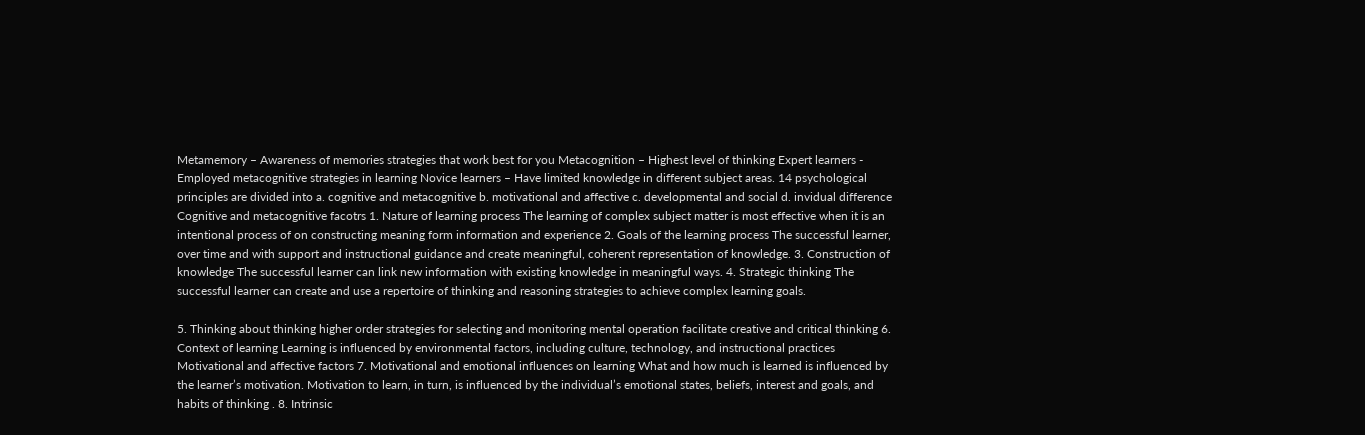Metamemory – Awareness of memories strategies that work best for you Metacognition – Highest level of thinking Expert learners - Employed metacognitive strategies in learning Novice learners – Have limited knowledge in different subject areas. 14 psychological principles are divided into a. cognitive and metacognitive b. motivational and affective c. developmental and social d. invidual difference Cognitive and metacognitive facotrs 1. Nature of learning process The learning of complex subject matter is most effective when it is an intentional process of on constructing meaning form information and experience 2. Goals of the learning process The successful learner, over time and with support and instructional guidance and create meaningful, coherent representation of knowledge. 3. Construction of knowledge The successful learner can link new information with existing knowledge in meaningful ways. 4. Strategic thinking The successful learner can create and use a repertoire of thinking and reasoning strategies to achieve complex learning goals.

5. Thinking about thinking higher order strategies for selecting and monitoring mental operation facilitate creative and critical thinking 6. Context of learning Learning is influenced by environmental factors, including culture, technology, and instructional practices Motivational and affective factors 7. Motivational and emotional influences on learning What and how much is learned is influenced by the learner’s motivation. Motivation to learn, in turn, is influenced by the individual’s emotional states, beliefs, interest and goals, and habits of thinking . 8. Intrinsic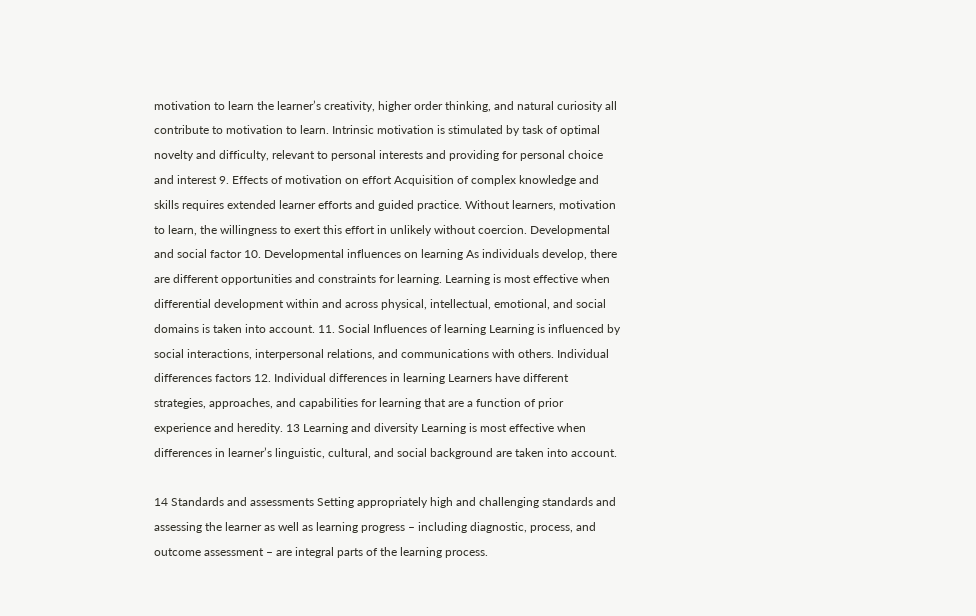motivation to learn the learner’s creativity, higher order thinking, and natural curiosity all contribute to motivation to learn. Intrinsic motivation is stimulated by task of optimal novelty and difficulty, relevant to personal interests and providing for personal choice and interest 9. Effects of motivation on effort Acquisition of complex knowledge and skills requires extended learner efforts and guided practice. Without learners, motivation to learn, the willingness to exert this effort in unlikely without coercion. Developmental and social factor 10. Developmental influences on learning As individuals develop, there are different opportunities and constraints for learning. Learning is most effective when differential development within and across physical, intellectual, emotional, and social domains is taken into account. 11. Social Influences of learning Learning is influenced by social interactions, interpersonal relations, and communications with others. Individual differences factors 12. Individual differences in learning Learners have different strategies, approaches, and capabilities for learning that are a function of prior experience and heredity. 13 Learning and diversity Learning is most effective when differences in learner’s linguistic, cultural, and social background are taken into account.

14 Standards and assessments Setting appropriately high and challenging standards and assessing the learner as well as learning progress – including diagnostic, process, and outcome assessment – are integral parts of the learning process.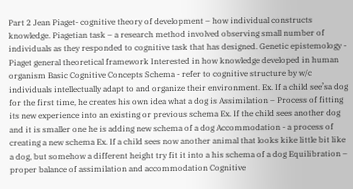Part 2 Jean Piaget- cognitive theory of development – how individual constructs knowledge. Piagetian task – a research method involved observing small number of individuals as they responded to cognitive task that has designed. Genetic epistemology - Piaget general theoretical framework Interested in how knowledge developed in human organism Basic Cognitive Concepts Schema - refer to cognitive structure by w/c individuals intellectually adapt to and organize their environment. Ex. If a child see’sa dog for the first time, he creates his own idea what a dog is Assimilation – Process of fitting its new experience into an existing or previous schema Ex. If the child sees another dog and it is smaller one he is adding new schema of a dog Accommodation - a process of creating a new schema Ex. If a child sees now another animal that looks kike little bit like a dog, but somehow a different height try fit it into a his schema of a dog Equilibration – proper balance of assimilation and accommodation Cognitive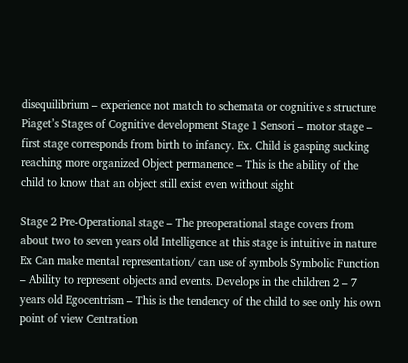disequilibrium – experience not match to schemata or cognitive s structure Piaget’s Stages of Cognitive development Stage 1 Sensori – motor stage – first stage corresponds from birth to infancy. Ex. Child is gasping sucking reaching more organized Object permanence – This is the ability of the child to know that an object still exist even without sight

Stage 2 Pre-Operational stage – The preoperational stage covers from about two to seven years old Intelligence at this stage is intuitive in nature Ex Can make mental representation/ can use of symbols Symbolic Function – Ability to represent objects and events. Develops in the children 2 – 7 years old Egocentrism – This is the tendency of the child to see only his own point of view Centration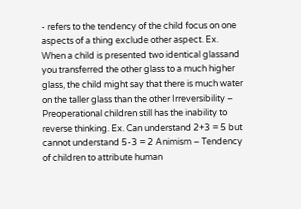- refers to the tendency of the child focus on one aspects of a thing exclude other aspect. Ex. When a child is presented two identical glassand you transferred the other glass to a much higher glass, the child might say that there is much water on the taller glass than the other Irreversibility – Preoperational children still has the inability to reverse thinking. Ex. Can understand 2+3 = 5 but cannot understand 5-3 = 2 Animism – Tendency of children to attribute human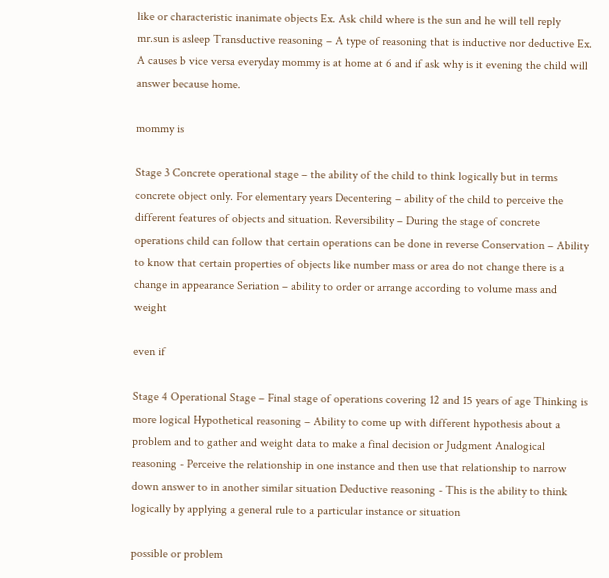like or characteristic inanimate objects Ex. Ask child where is the sun and he will tell reply mr.sun is asleep Transductive reasoning – A type of reasoning that is inductive nor deductive Ex. A causes b vice versa everyday mommy is at home at 6 and if ask why is it evening the child will answer because home.

mommy is

Stage 3 Concrete operational stage – the ability of the child to think logically but in terms concrete object only. For elementary years Decentering – ability of the child to perceive the different features of objects and situation. Reversibility – During the stage of concrete operations child can follow that certain operations can be done in reverse Conservation – Ability to know that certain properties of objects like number mass or area do not change there is a change in appearance Seriation – ability to order or arrange according to volume mass and weight

even if

Stage 4 Operational Stage – Final stage of operations covering 12 and 15 years of age Thinking is more logical Hypothetical reasoning – Ability to come up with different hypothesis about a problem and to gather and weight data to make a final decision or Judgment Analogical reasoning - Perceive the relationship in one instance and then use that relationship to narrow down answer to in another similar situation Deductive reasoning - This is the ability to think logically by applying a general rule to a particular instance or situation

possible or problem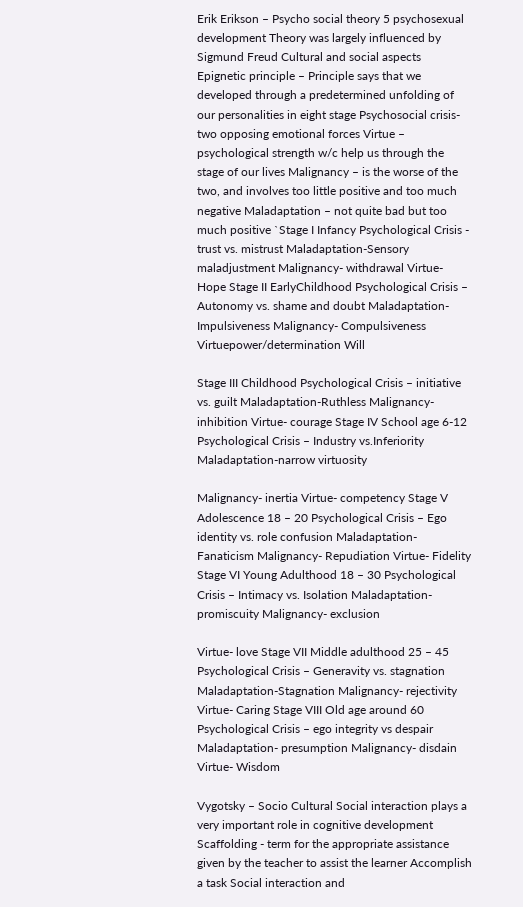Erik Erikson – Psycho social theory 5 psychosexual development Theory was largely influenced by Sigmund Freud Cultural and social aspects Epignetic principle – Principle says that we developed through a predetermined unfolding of our personalities in eight stage Psychosocial crisis- two opposing emotional forces Virtue – psychological strength w/c help us through the stage of our lives Malignancy – is the worse of the two, and involves too little positive and too much negative Maladaptation – not quite bad but too much positive `Stage I Infancy Psychological Crisis - trust vs. mistrust Maladaptation-Sensory maladjustment Malignancy- withdrawal Virtue- Hope Stage II EarlyChildhood Psychological Crisis – Autonomy vs. shame and doubt Maladaptation-Impulsiveness Malignancy- Compulsiveness Virtuepower/determination Will

Stage III Childhood Psychological Crisis – initiative vs. guilt Maladaptation-Ruthless Malignancy- inhibition Virtue- courage Stage IV School age 6-12 Psychological Crisis – Industry vs.Inferiority Maladaptation-narrow virtuosity

Malignancy- inertia Virtue- competency Stage V Adolescence 18 – 20 Psychological Crisis – Ego identity vs. role confusion Maladaptation-Fanaticism Malignancy- Repudiation Virtue- Fidelity Stage VI Young Adulthood 18 – 30 Psychological Crisis – Intimacy vs. Isolation Maladaptation-promiscuity Malignancy- exclusion

Virtue- love Stage VII Middle adulthood 25 – 45 Psychological Crisis – Generavity vs. stagnation Maladaptation-Stagnation Malignancy- rejectivity Virtue- Caring Stage VIII Old age around 60 Psychological Crisis – ego integrity vs despair Maladaptation- presumption Malignancy- disdain Virtue- Wisdom

Vygotsky – Socio Cultural Social interaction plays a very important role in cognitive development Scaffolding - term for the appropriate assistance given by the teacher to assist the learner Accomplish a task Social interaction and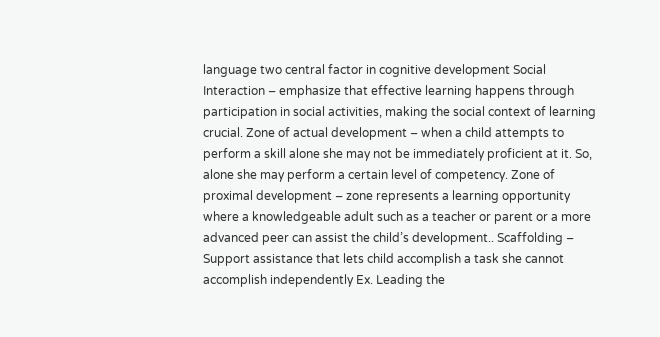language two central factor in cognitive development Social Interaction – emphasize that effective learning happens through participation in social activities, making the social context of learning crucial. Zone of actual development – when a child attempts to perform a skill alone she may not be immediately proficient at it. So, alone she may perform a certain level of competency. Zone of proximal development – zone represents a learning opportunity where a knowledgeable adult such as a teacher or parent or a more advanced peer can assist the child’s development.. Scaffolding – Support assistance that lets child accomplish a task she cannot accomplish independently Ex. Leading the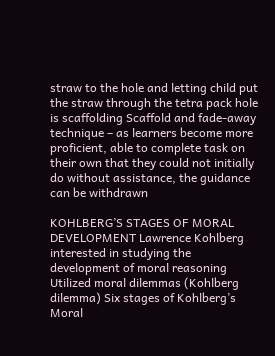straw to the hole and letting child put the straw through the tetra pack hole is scaffolding Scaffold and fade-away technique – as learners become more proficient, able to complete task on their own that they could not initially do without assistance, the guidance can be withdrawn

KOHLBERG’S STAGES OF MORAL DEVELOPMENT Lawrence Kohlberg interested in studying the development of moral reasoning Utilized moral dilemmas (Kohlberg dilemma) Six stages of Kohlberg’s Moral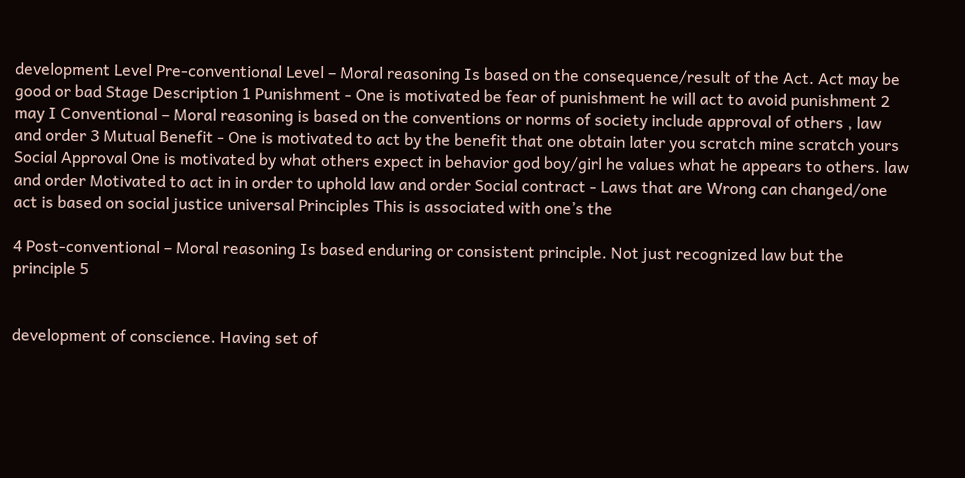development Level Pre-conventional Level – Moral reasoning Is based on the consequence/result of the Act. Act may be good or bad Stage Description 1 Punishment - One is motivated be fear of punishment he will act to avoid punishment 2 may I Conventional – Moral reasoning is based on the conventions or norms of society include approval of others , law and order 3 Mutual Benefit - One is motivated to act by the benefit that one obtain later you scratch mine scratch yours Social Approval One is motivated by what others expect in behavior god boy/girl he values what he appears to others. law and order Motivated to act in in order to uphold law and order Social contract - Laws that are Wrong can changed/one act is based on social justice universal Principles This is associated with one’s the

4 Post-conventional – Moral reasoning Is based enduring or consistent principle. Not just recognized law but the principle 5


development of conscience. Having set of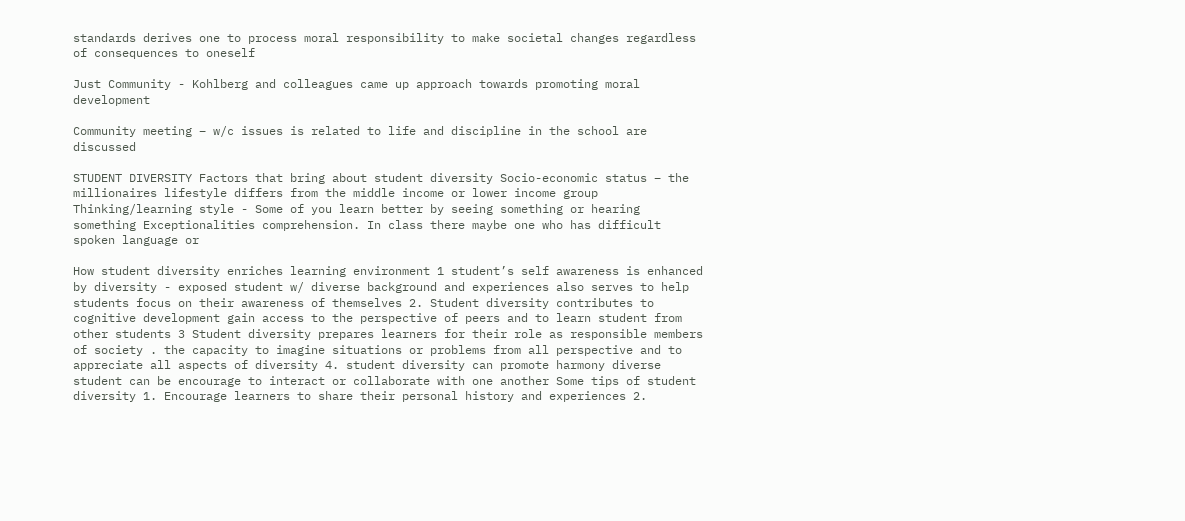standards derives one to process moral responsibility to make societal changes regardless of consequences to oneself

Just Community - Kohlberg and colleagues came up approach towards promoting moral development

Community meeting – w/c issues is related to life and discipline in the school are discussed

STUDENT DIVERSITY Factors that bring about student diversity Socio-economic status – the millionaires lifestyle differs from the middle income or lower income group Thinking/learning style - Some of you learn better by seeing something or hearing something Exceptionalities comprehension. In class there maybe one who has difficult spoken language or

How student diversity enriches learning environment 1 student’s self awareness is enhanced by diversity - exposed student w/ diverse background and experiences also serves to help students focus on their awareness of themselves 2. Student diversity contributes to cognitive development gain access to the perspective of peers and to learn student from other students 3 Student diversity prepares learners for their role as responsible members of society . the capacity to imagine situations or problems from all perspective and to appreciate all aspects of diversity 4. student diversity can promote harmony diverse student can be encourage to interact or collaborate with one another Some tips of student diversity 1. Encourage learners to share their personal history and experiences 2.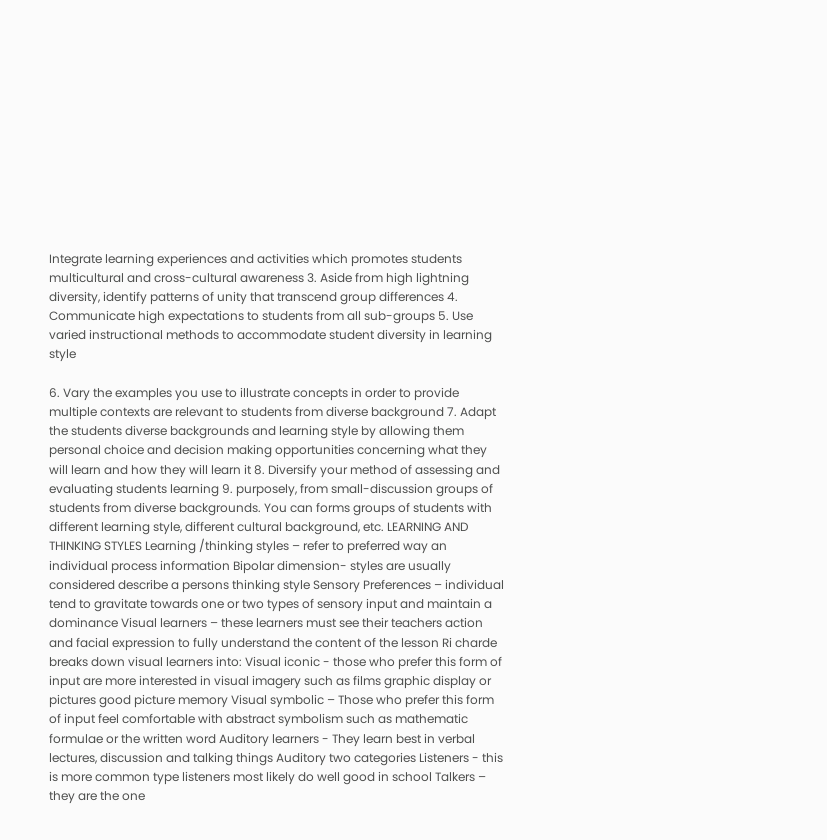Integrate learning experiences and activities which promotes students multicultural and cross-cultural awareness 3. Aside from high lightning diversity, identify patterns of unity that transcend group differences 4. Communicate high expectations to students from all sub-groups 5. Use varied instructional methods to accommodate student diversity in learning style

6. Vary the examples you use to illustrate concepts in order to provide multiple contexts are relevant to students from diverse background 7. Adapt the students diverse backgrounds and learning style by allowing them personal choice and decision making opportunities concerning what they will learn and how they will learn it 8. Diversify your method of assessing and evaluating students learning 9. purposely, from small-discussion groups of students from diverse backgrounds. You can forms groups of students with different learning style, different cultural background, etc. LEARNING AND THINKING STYLES Learning /thinking styles – refer to preferred way an individual process information Bipolar dimension- styles are usually considered describe a persons thinking style Sensory Preferences – individual tend to gravitate towards one or two types of sensory input and maintain a dominance Visual learners – these learners must see their teachers action and facial expression to fully understand the content of the lesson Ri charde breaks down visual learners into: Visual iconic - those who prefer this form of input are more interested in visual imagery such as films graphic display or pictures good picture memory Visual symbolic – Those who prefer this form of input feel comfortable with abstract symbolism such as mathematic formulae or the written word Auditory learners - They learn best in verbal lectures, discussion and talking things Auditory two categories Listeners - this is more common type listeners most likely do well good in school Talkers – they are the one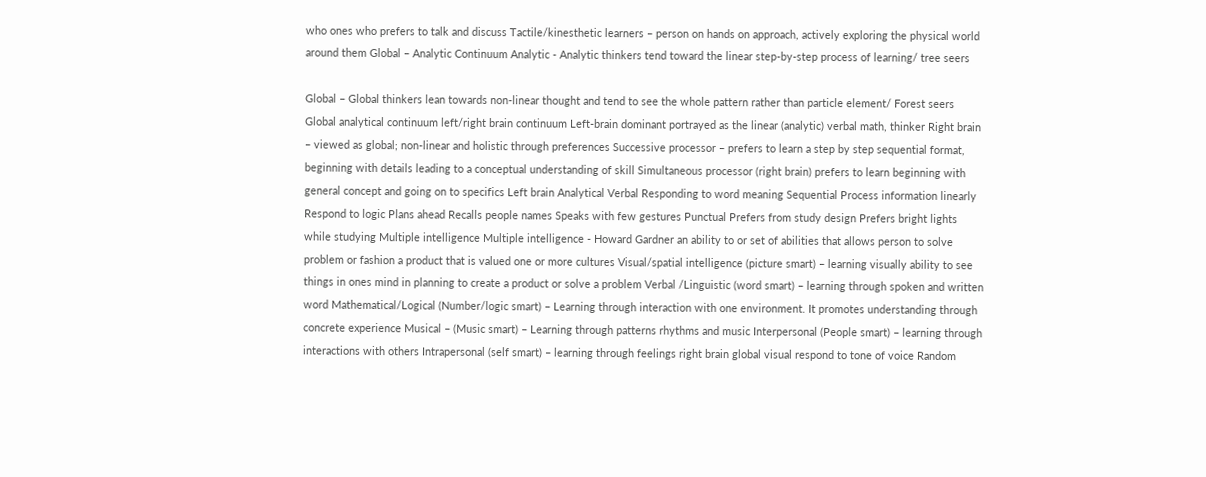who ones who prefers to talk and discuss Tactile/kinesthetic learners – person on hands on approach, actively exploring the physical world around them Global – Analytic Continuum Analytic - Analytic thinkers tend toward the linear step-by-step process of learning/ tree seers

Global – Global thinkers lean towards non-linear thought and tend to see the whole pattern rather than particle element/ Forest seers Global analytical continuum left/right brain continuum Left-brain dominant portrayed as the linear (analytic) verbal math, thinker Right brain – viewed as global; non-linear and holistic through preferences Successive processor – prefers to learn a step by step sequential format, beginning with details leading to a conceptual understanding of skill Simultaneous processor (right brain) prefers to learn beginning with general concept and going on to specifics Left brain Analytical Verbal Responding to word meaning Sequential Process information linearly Respond to logic Plans ahead Recalls people names Speaks with few gestures Punctual Prefers from study design Prefers bright lights while studying Multiple intelligence Multiple intelligence - Howard Gardner an ability to or set of abilities that allows person to solve problem or fashion a product that is valued one or more cultures Visual/spatial intelligence (picture smart) – learning visually ability to see things in ones mind in planning to create a product or solve a problem Verbal /Linguistic (word smart) – learning through spoken and written word Mathematical/Logical (Number/logic smart) – Learning through interaction with one environment. It promotes understanding through concrete experience Musical – (Music smart) – Learning through patterns rhythms and music Interpersonal (People smart) – learning through interactions with others Intrapersonal (self smart) – learning through feelings right brain global visual respond to tone of voice Random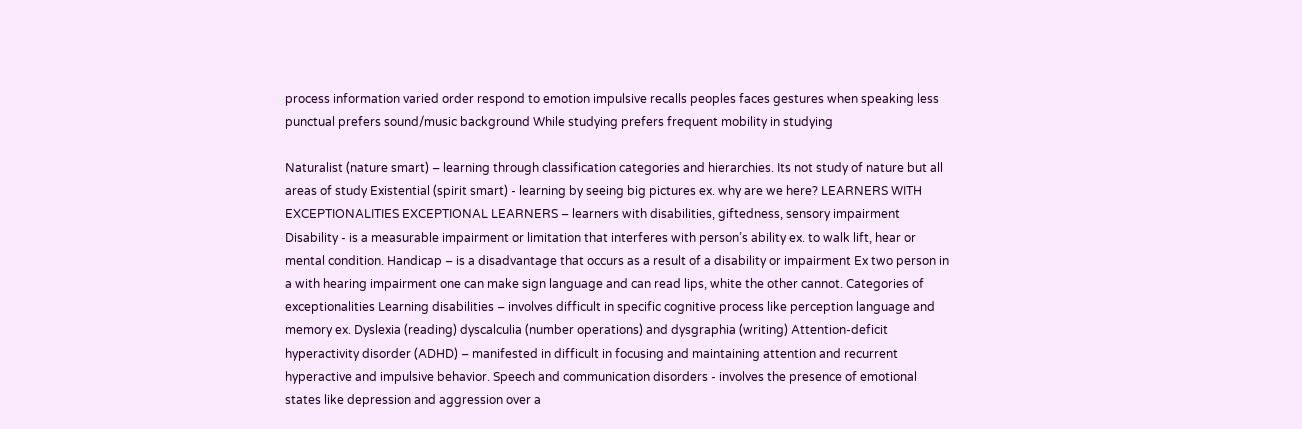process information varied order respond to emotion impulsive recalls peoples faces gestures when speaking less punctual prefers sound/music background While studying prefers frequent mobility in studying

Naturalist (nature smart) – learning through classification categories and hierarchies. Its not study of nature but all areas of study Existential (spirit smart) - learning by seeing big pictures ex. why are we here? LEARNERS WITH EXCEPTIONALITIES EXCEPTIONAL LEARNERS – learners with disabilities, giftedness, sensory impairment Disability - is a measurable impairment or limitation that interferes with person’s ability ex. to walk lift, hear or mental condition. Handicap – is a disadvantage that occurs as a result of a disability or impairment Ex two person in a with hearing impairment one can make sign language and can read lips, white the other cannot. Categories of exceptionalities Learning disabilities – involves difficult in specific cognitive process like perception language and memory ex. Dyslexia (reading) dyscalculia (number operations) and dysgraphia (writing) Attention-deficit hyperactivity disorder (ADHD) – manifested in difficult in focusing and maintaining attention and recurrent hyperactive and impulsive behavior. Speech and communication disorders - involves the presence of emotional states like depression and aggression over a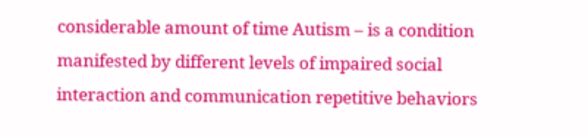considerable amount of time Autism – is a condition manifested by different levels of impaired social interaction and communication repetitive behaviors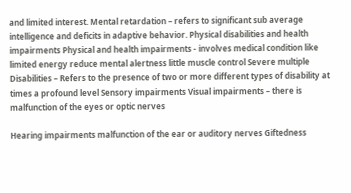and limited interest. Mental retardation – refers to significant sub average intelligence and deficits in adaptive behavior. Physical disabilities and health impairments Physical and health impairments - involves medical condition like limited energy reduce mental alertness little muscle control Severe multiple Disabilities – Refers to the presence of two or more different types of disability at times a profound level Sensory impairments Visual impairments – there is malfunction of the eyes or optic nerves

Hearing impairments malfunction of the ear or auditory nerves Giftedness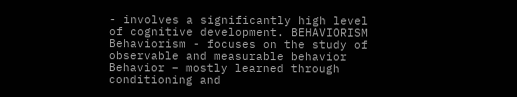- involves a significantly high level of cognitive development. BEHAVIORISM Behaviorism - focuses on the study of observable and measurable behavior Behavior – mostly learned through conditioning and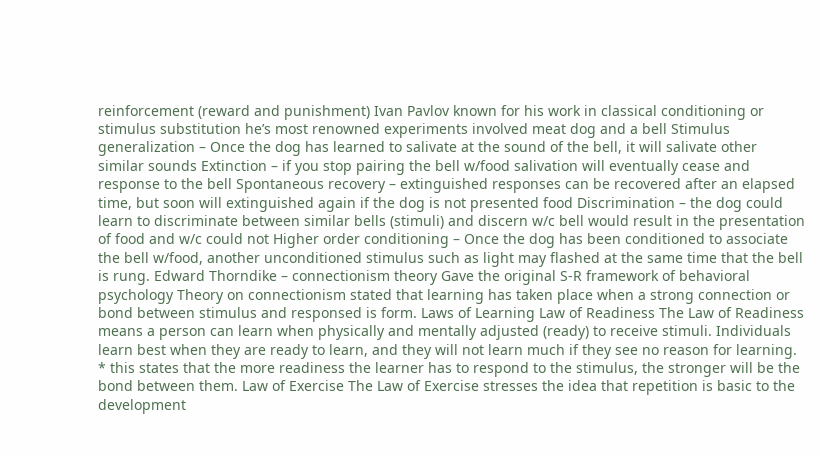reinforcement (reward and punishment) Ivan Pavlov known for his work in classical conditioning or stimulus substitution he’s most renowned experiments involved meat dog and a bell Stimulus generalization – Once the dog has learned to salivate at the sound of the bell, it will salivate other similar sounds Extinction – if you stop pairing the bell w/food salivation will eventually cease and response to the bell Spontaneous recovery – extinguished responses can be recovered after an elapsed time, but soon will extinguished again if the dog is not presented food Discrimination – the dog could learn to discriminate between similar bells (stimuli) and discern w/c bell would result in the presentation of food and w/c could not Higher order conditioning – Once the dog has been conditioned to associate the bell w/food, another unconditioned stimulus such as light may flashed at the same time that the bell is rung. Edward Thorndike – connectionism theory Gave the original S-R framework of behavioral psychology Theory on connectionism stated that learning has taken place when a strong connection or bond between stimulus and responsed is form. Laws of Learning Law of Readiness The Law of Readiness means a person can learn when physically and mentally adjusted (ready) to receive stimuli. Individuals learn best when they are ready to learn, and they will not learn much if they see no reason for learning. * this states that the more readiness the learner has to respond to the stimulus, the stronger will be the bond between them. Law of Exercise The Law of Exercise stresses the idea that repetition is basic to the development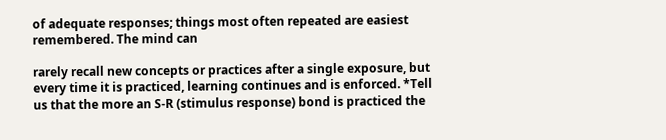of adequate responses; things most often repeated are easiest remembered. The mind can

rarely recall new concepts or practices after a single exposure, but every time it is practiced, learning continues and is enforced. *Tell us that the more an S-R (stimulus response) bond is practiced the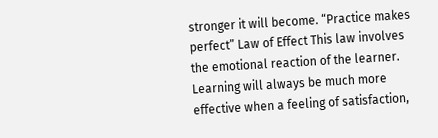stronger it will become. “Practice makes perfect” Law of Effect This law involves the emotional reaction of the learner. Learning will always be much more effective when a feeling of satisfaction,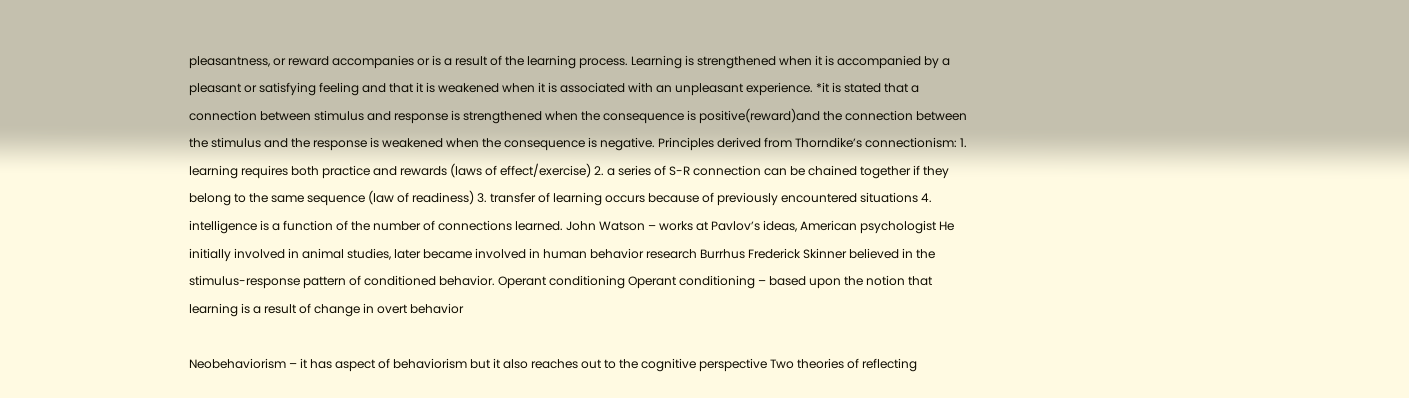pleasantness, or reward accompanies or is a result of the learning process. Learning is strengthened when it is accompanied by a pleasant or satisfying feeling and that it is weakened when it is associated with an unpleasant experience. *it is stated that a connection between stimulus and response is strengthened when the consequence is positive(reward)and the connection between the stimulus and the response is weakened when the consequence is negative. Principles derived from Thorndike’s connectionism: 1. learning requires both practice and rewards (laws of effect/exercise) 2. a series of S-R connection can be chained together if they belong to the same sequence (law of readiness) 3. transfer of learning occurs because of previously encountered situations 4. intelligence is a function of the number of connections learned. John Watson – works at Pavlov’s ideas, American psychologist He initially involved in animal studies, later became involved in human behavior research Burrhus Frederick Skinner believed in the stimulus-response pattern of conditioned behavior. Operant conditioning Operant conditioning – based upon the notion that learning is a result of change in overt behavior

Neobehaviorism – it has aspect of behaviorism but it also reaches out to the cognitive perspective Two theories of reflecting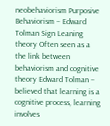neobehaviorism Purposive Behaviorism – Edward Tolman Sign Leaning theory Often seen as a the link between behaviorism and cognitive theory Edward Tolman – believed that learning is a cognitive process, learning involves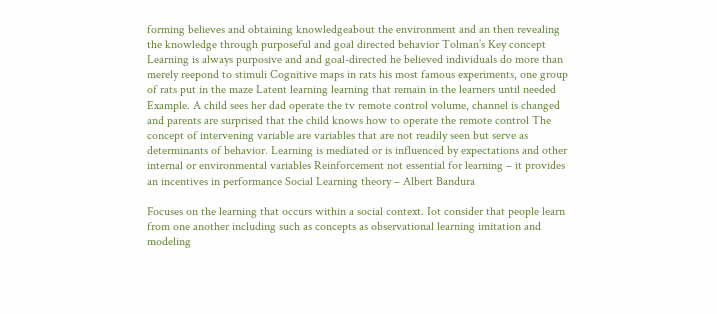forming believes and obtaining knowledgeabout the environment and an then revealing the knowledge through purposeful and goal directed behavior Tolman’s Key concept Learning is always purposive and and goal-directed he believed individuals do more than merely reepond to stimuli Cognitive maps in rats his most famous experiments, one group of rats put in the maze Latent learning learning that remain in the learners until needed Example. A child sees her dad operate the tv remote control volume, channel is changed and parents are surprised that the child knows how to operate the remote control The concept of intervening variable are variables that are not readily seen but serve as determinants of behavior. Learning is mediated or is influenced by expectations and other internal or environmental variables Reinforcement not essential for learning – it provides an incentives in performance Social Learning theory – Albert Bandura

Focuses on the learning that occurs within a social context. Iot consider that people learn from one another including such as concepts as observational learning imitation and modeling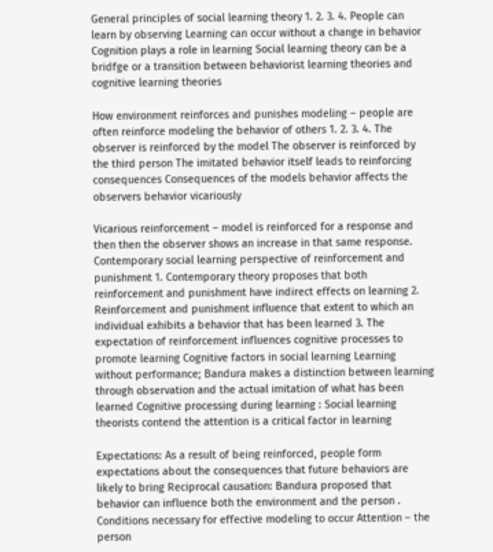General principles of social learning theory 1. 2. 3. 4. People can learn by observing Learning can occur without a change in behavior Cognition plays a role in learning Social learning theory can be a bridfge or a transition between behaviorist learning theories and cognitive learning theories

How environment reinforces and punishes modeling – people are often reinforce modeling the behavior of others 1. 2. 3. 4. The observer is reinforced by the model The observer is reinforced by the third person The imitated behavior itself leads to reinforcing consequences Consequences of the models behavior affects the observers behavior vicariously

Vicarious reinforcement – model is reinforced for a response and then then the observer shows an increase in that same response. Contemporary social learning perspective of reinforcement and punishment 1. Contemporary theory proposes that both reinforcement and punishment have indirect effects on learning 2. Reinforcement and punishment influence that extent to which an individual exhibits a behavior that has been learned 3. The expectation of reinforcement influences cognitive processes to promote learning Cognitive factors in social learning Learning without performance; Bandura makes a distinction between learning through observation and the actual imitation of what has been learned Cognitive processing during learning : Social learning theorists contend the attention is a critical factor in learning

Expectations: As a result of being reinforced, people form expectations about the consequences that future behaviors are likely to bring Reciprocal causation: Bandura proposed that behavior can influence both the environment and the person . Conditions necessary for effective modeling to occur Attention – the person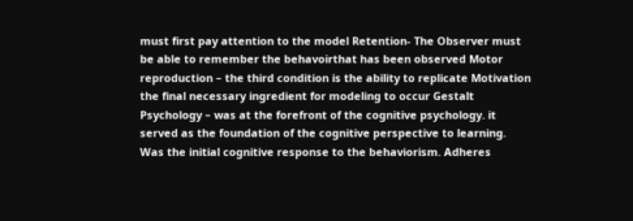must first pay attention to the model Retention- The Observer must be able to remember the behavoirthat has been observed Motor reproduction – the third condition is the ability to replicate Motivation the final necessary ingredient for modeling to occur Gestalt Psychology – was at the forefront of the cognitive psychology. it served as the foundation of the cognitive perspective to learning. Was the initial cognitive response to the behaviorism. Adheres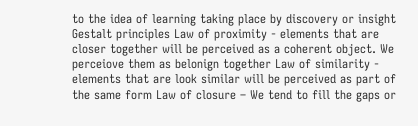to the idea of learning taking place by discovery or insight Gestalt principles Law of proximity - elements that are closer together will be perceived as a coherent object. We perceiove them as belonign together Law of similarity - elements that are look similar will be perceived as part of the same form Law of closure – We tend to fill the gaps or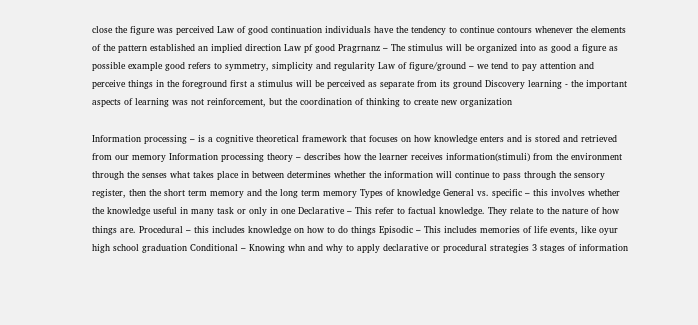close the figure was perceived Law of good continuation individuals have the tendency to continue contours whenever the elements of the pattern established an implied direction Law pf good Pragrnanz – The stimulus will be organized into as good a figure as possible example good refers to symmetry, simplicity and regularity Law of figure/ground – we tend to pay attention and perceive things in the foreground first a stimulus will be perceived as separate from its ground Discovery learning - the important aspects of learning was not reinforcement, but the coordination of thinking to create new organization

Information processing – is a cognitive theoretical framework that focuses on how knowledge enters and is stored and retrieved from our memory Information processing theory – describes how the learner receives information(stimuli) from the environment through the senses what takes place in between determines whether the information will continue to pass through the sensory register, then the short term memory and the long term memory Types of knowledge General vs. specific – this involves whether the knowledge useful in many task or only in one Declarative – This refer to factual knowledge. They relate to the nature of how things are. Procedural – this includes knowledge on how to do things Episodic – This includes memories of life events, like oyur high school graduation Conditional – Knowing whn and why to apply declarative or procedural strategies 3 stages of information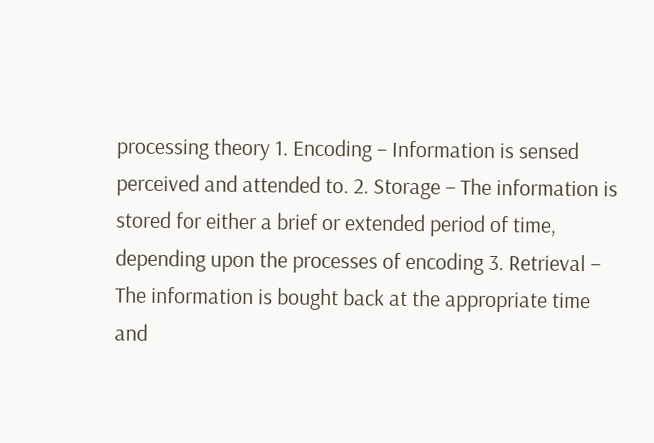processing theory 1. Encoding – Information is sensed perceived and attended to. 2. Storage – The information is stored for either a brief or extended period of time, depending upon the processes of encoding 3. Retrieval – The information is bought back at the appropriate time and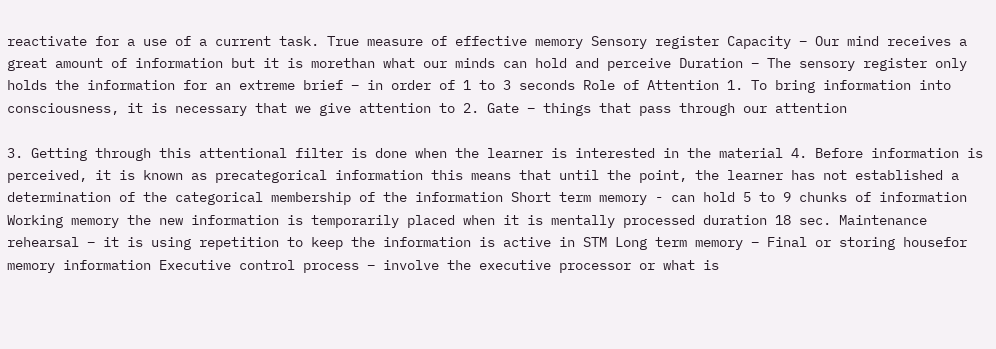reactivate for a use of a current task. True measure of effective memory Sensory register Capacity – Our mind receives a great amount of information but it is morethan what our minds can hold and perceive Duration – The sensory register only holds the information for an extreme brief – in order of 1 to 3 seconds Role of Attention 1. To bring information into consciousness, it is necessary that we give attention to 2. Gate – things that pass through our attention

3. Getting through this attentional filter is done when the learner is interested in the material 4. Before information is perceived, it is known as precategorical information this means that until the point, the learner has not established a determination of the categorical membership of the information Short term memory - can hold 5 to 9 chunks of information Working memory the new information is temporarily placed when it is mentally processed duration 18 sec. Maintenance rehearsal – it is using repetition to keep the information is active in STM Long term memory – Final or storing housefor memory information Executive control process – involve the executive processor or what is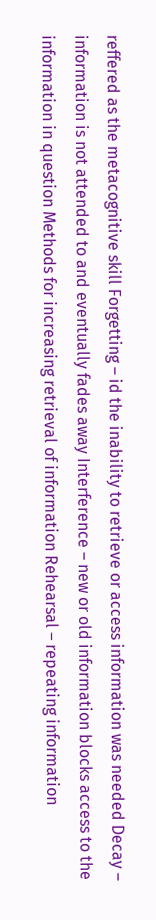reffered as the metacognitive skill Forgetting – id the inability to retrieve or access information was needed Decay – information is not attended to and eventually fades away Interference – new or old information blocks access to the information in question Methods for increasing retrieval of information Rehearsal – repeating information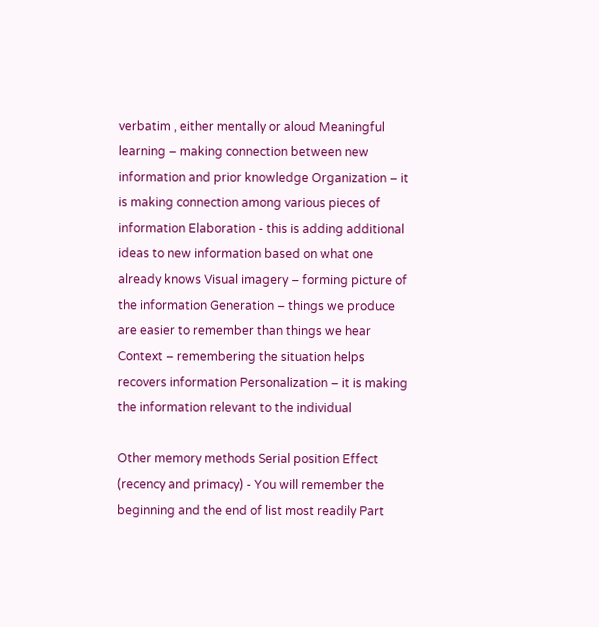verbatim , either mentally or aloud Meaningful learning – making connection between new information and prior knowledge Organization – it is making connection among various pieces of information Elaboration - this is adding additional ideas to new information based on what one already knows Visual imagery – forming picture of the information Generation – things we produce are easier to remember than things we hear Context – remembering the situation helps recovers information Personalization – it is making the information relevant to the individual

Other memory methods Serial position Effect (recency and primacy) - You will remember the beginning and the end of list most readily Part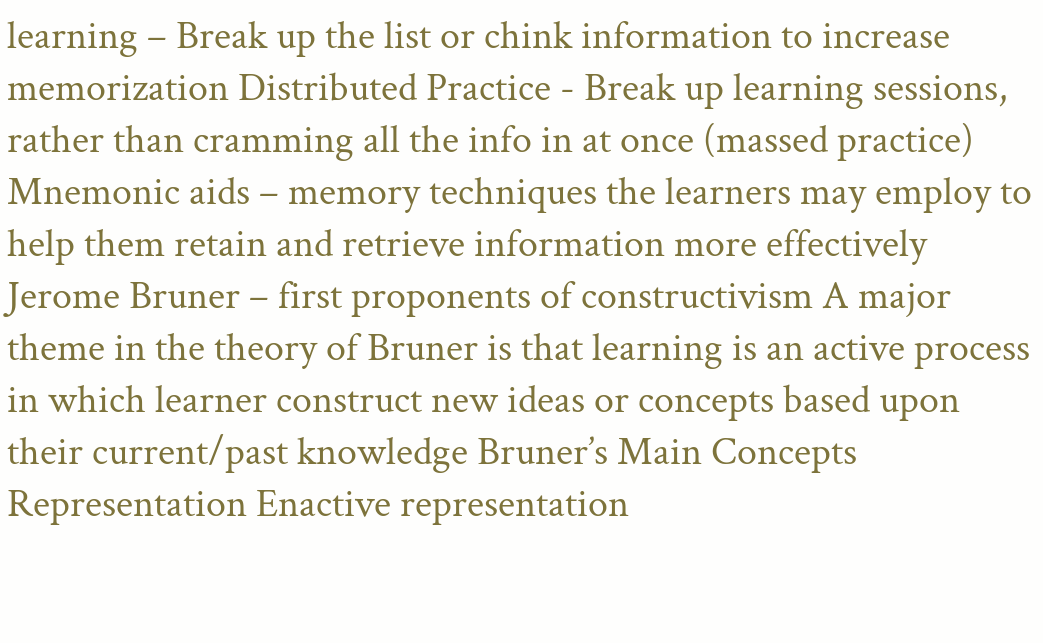learning – Break up the list or chink information to increase memorization Distributed Practice - Break up learning sessions, rather than cramming all the info in at once (massed practice) Mnemonic aids – memory techniques the learners may employ to help them retain and retrieve information more effectively Jerome Bruner – first proponents of constructivism A major theme in the theory of Bruner is that learning is an active process in which learner construct new ideas or concepts based upon their current/past knowledge Bruner’s Main Concepts Representation Enactive representation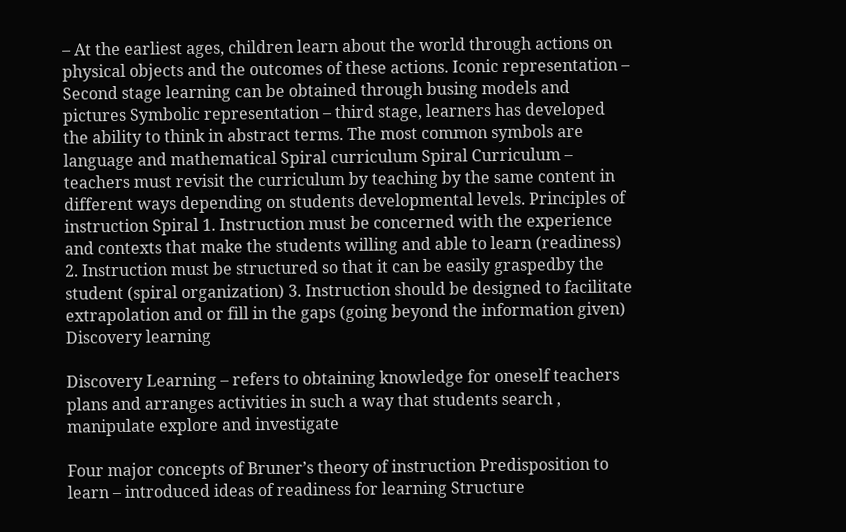– At the earliest ages, children learn about the world through actions on physical objects and the outcomes of these actions. Iconic representation – Second stage learning can be obtained through busing models and pictures Symbolic representation – third stage, learners has developed the ability to think in abstract terms. The most common symbols are language and mathematical Spiral curriculum Spiral Curriculum – teachers must revisit the curriculum by teaching by the same content in different ways depending on students developmental levels. Principles of instruction Spiral 1. Instruction must be concerned with the experience and contexts that make the students willing and able to learn (readiness) 2. Instruction must be structured so that it can be easily graspedby the student (spiral organization) 3. Instruction should be designed to facilitate extrapolation and or fill in the gaps (going beyond the information given) Discovery learning

Discovery Learning – refers to obtaining knowledge for oneself teachers plans and arranges activities in such a way that students search , manipulate explore and investigate

Four major concepts of Bruner’s theory of instruction Predisposition to learn – introduced ideas of readiness for learning Structure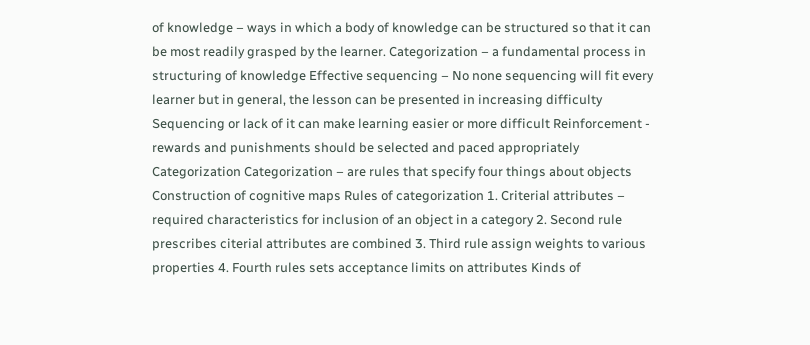of knowledge – ways in which a body of knowledge can be structured so that it can be most readily grasped by the learner. Categorization – a fundamental process in structuring of knowledge Effective sequencing – No none sequencing will fit every learner but in general, the lesson can be presented in increasing difficulty Sequencing or lack of it can make learning easier or more difficult Reinforcement - rewards and punishments should be selected and paced appropriately Categorization Categorization – are rules that specify four things about objects Construction of cognitive maps Rules of categorization 1. Criterial attributes – required characteristics for inclusion of an object in a category 2. Second rule prescribes citerial attributes are combined 3. Third rule assign weights to various properties 4. Fourth rules sets acceptance limits on attributes Kinds of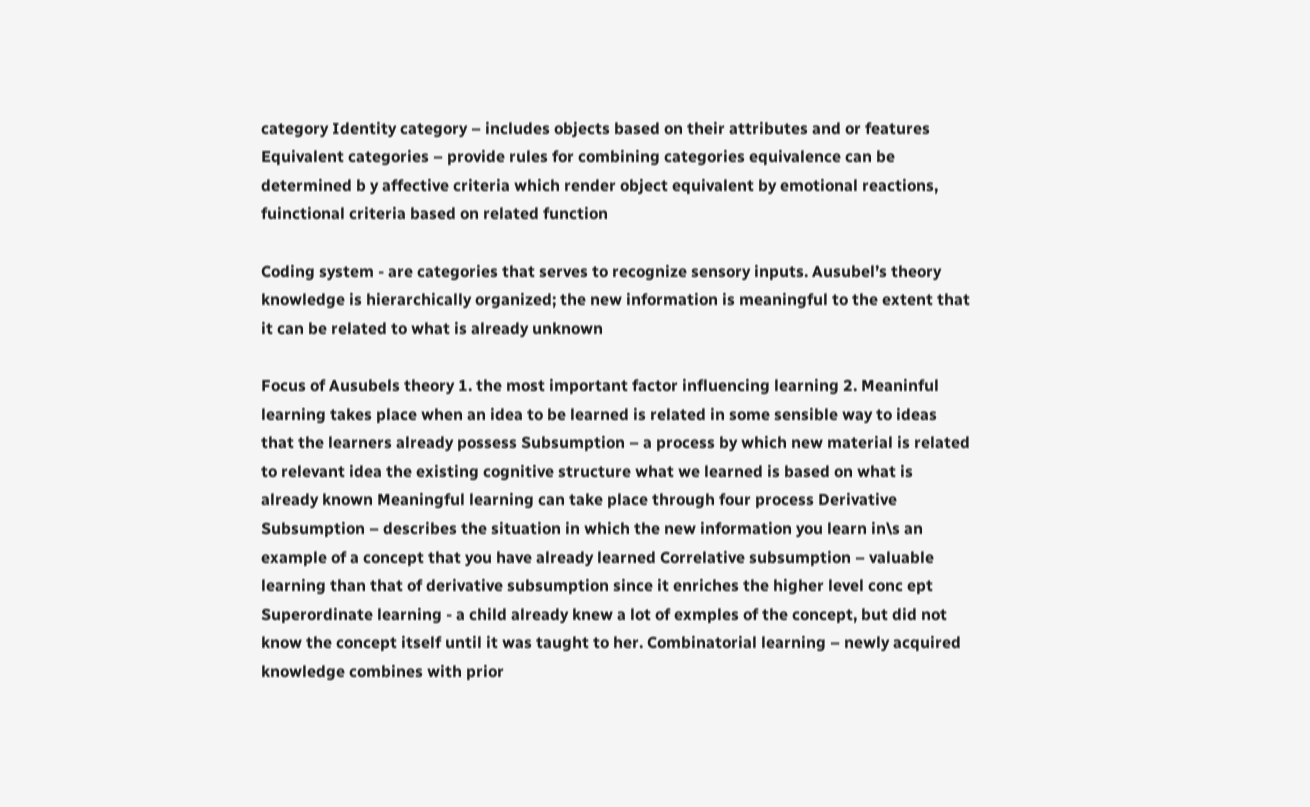category Identity category – includes objects based on their attributes and or features Equivalent categories – provide rules for combining categories equivalence can be determined b y affective criteria which render object equivalent by emotional reactions, fuinctional criteria based on related function

Coding system - are categories that serves to recognize sensory inputs. Ausubel’s theory knowledge is hierarchically organized; the new information is meaningful to the extent that it can be related to what is already unknown

Focus of Ausubels theory 1. the most important factor influencing learning 2. Meaninful learning takes place when an idea to be learned is related in some sensible way to ideas that the learners already possess Subsumption – a process by which new material is related to relevant idea the existing cognitive structure what we learned is based on what is already known Meaningful learning can take place through four process Derivative Subsumption – describes the situation in which the new information you learn in\s an example of a concept that you have already learned Correlative subsumption – valuable learning than that of derivative subsumption since it enriches the higher level conc ept Superordinate learning - a child already knew a lot of exmples of the concept, but did not know the concept itself until it was taught to her. Combinatorial learning – newly acquired knowledge combines with prior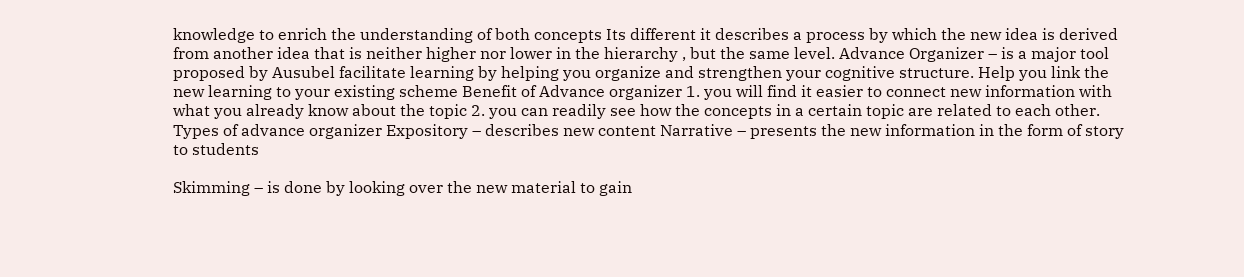knowledge to enrich the understanding of both concepts Its different it describes a process by which the new idea is derived from another idea that is neither higher nor lower in the hierarchy , but the same level. Advance Organizer – is a major tool proposed by Ausubel facilitate learning by helping you organize and strengthen your cognitive structure. Help you link the new learning to your existing scheme Benefit of Advance organizer 1. you will find it easier to connect new information with what you already know about the topic 2. you can readily see how the concepts in a certain topic are related to each other. Types of advance organizer Expository – describes new content Narrative – presents the new information in the form of story to students

Skimming – is done by looking over the new material to gain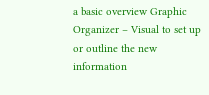a basic overview Graphic Organizer – Visual to set up or outline the new information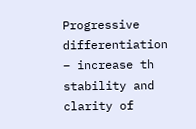Progressive differentiation – increase th stability and clarity of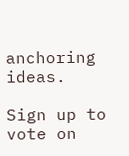anchoring ideas.

Sign up to vote on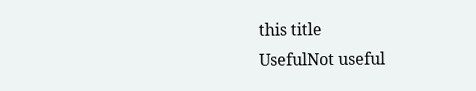this title
UsefulNot useful